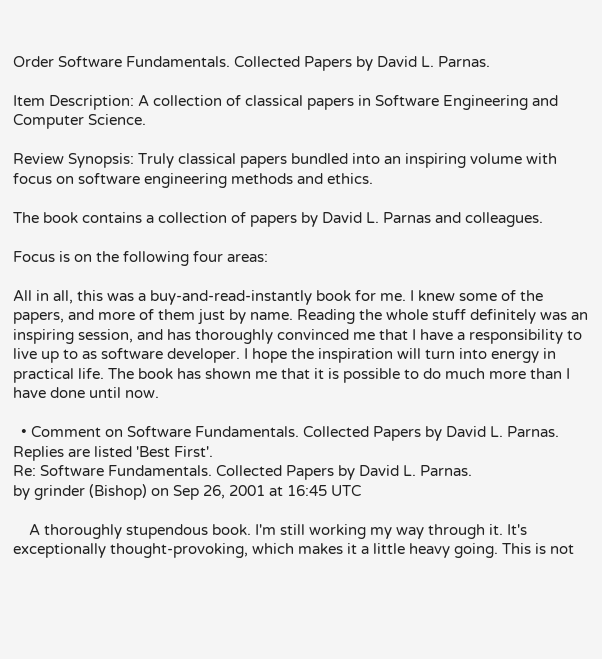Order Software Fundamentals. Collected Papers by David L. Parnas.

Item Description: A collection of classical papers in Software Engineering and Computer Science.

Review Synopsis: Truly classical papers bundled into an inspiring volume with focus on software engineering methods and ethics.

The book contains a collection of papers by David L. Parnas and colleagues.

Focus is on the following four areas:

All in all, this was a buy-and-read-instantly book for me. I knew some of the papers, and more of them just by name. Reading the whole stuff definitely was an inspiring session, and has thoroughly convinced me that I have a responsibility to live up to as software developer. I hope the inspiration will turn into energy in practical life. The book has shown me that it is possible to do much more than I have done until now.

  • Comment on Software Fundamentals. Collected Papers by David L. Parnas.
Replies are listed 'Best First'.
Re: Software Fundamentals. Collected Papers by David L. Parnas.
by grinder (Bishop) on Sep 26, 2001 at 16:45 UTC

    A thoroughly stupendous book. I'm still working my way through it. It's exceptionally thought-provoking, which makes it a little heavy going. This is not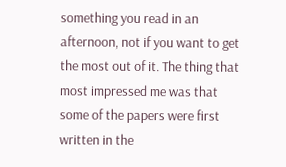something you read in an afternoon, not if you want to get the most out of it. The thing that most impressed me was that some of the papers were first written in the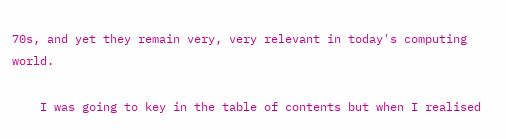70s, and yet they remain very, very relevant in today's computing world.

    I was going to key in the table of contents but when I realised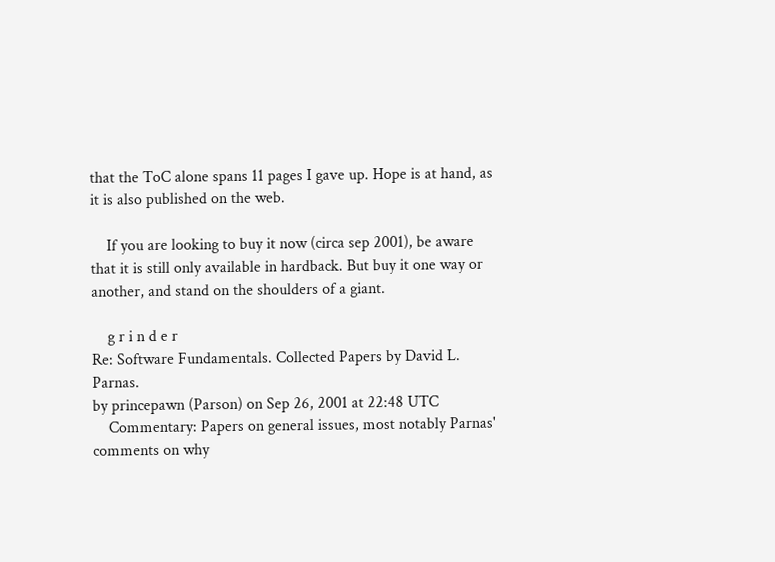that the ToC alone spans 11 pages I gave up. Hope is at hand, as it is also published on the web.

    If you are looking to buy it now (circa sep 2001), be aware that it is still only available in hardback. But buy it one way or another, and stand on the shoulders of a giant.

    g r i n d e r
Re: Software Fundamentals. Collected Papers by David L. Parnas.
by princepawn (Parson) on Sep 26, 2001 at 22:48 UTC
    Commentary: Papers on general issues, most notably Parnas' comments on why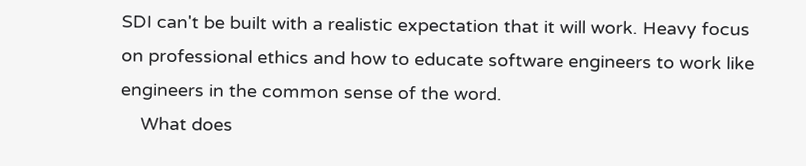SDI can't be built with a realistic expectation that it will work. Heavy focus on professional ethics and how to educate software engineers to work like engineers in the common sense of the word.
    What does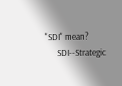"SDI" mean?
      SDI--Strategic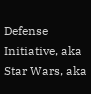Defense Initiative, aka Star Wars, aka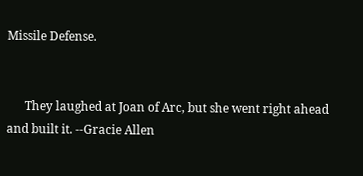Missile Defense.


      They laughed at Joan of Arc, but she went right ahead and built it. --Gracie Allen